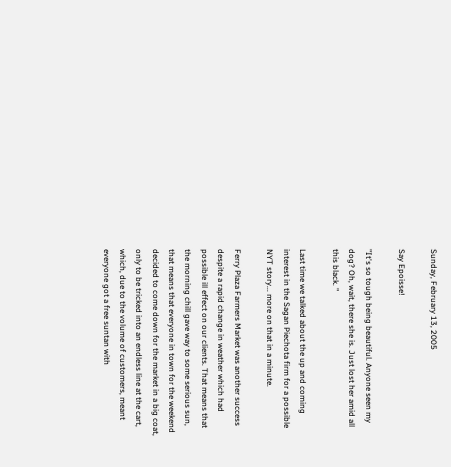Sunday, February 13, 2005

Say Epoisse!

"It's so tough being beautiful. Anyone seen my dog? Oh, wait, there she is. Just lost her amid all this black. "

Last time we talked about the up and coming interest in the Sagan Piechota firm for a possible NYT story... more on that in a minute.

Ferry Plaza Farmers Market was another success despite a rapid change in weather which had possible ill effect on our clients. That means that the morning chill gave way to some serious sun, that means that everyone in town for the weekend decided to come down for the market in a big coat, only to be tricked into an endless line at the cart, which, due to the volume of customers, meant everyone got a free suntan with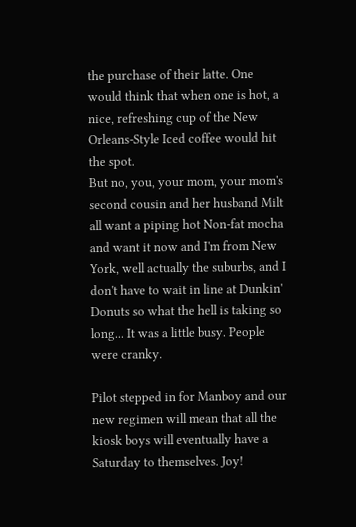the purchase of their latte. One would think that when one is hot, a nice, refreshing cup of the New Orleans-Style Iced coffee would hit the spot.
But no, you, your mom, your mom's second cousin and her husband Milt all want a piping hot Non-fat mocha and want it now and I'm from New York, well actually the suburbs, and I don't have to wait in line at Dunkin' Donuts so what the hell is taking so long... It was a little busy. People were cranky.

Pilot stepped in for Manboy and our new regimen will mean that all the kiosk boys will eventually have a Saturday to themselves. Joy!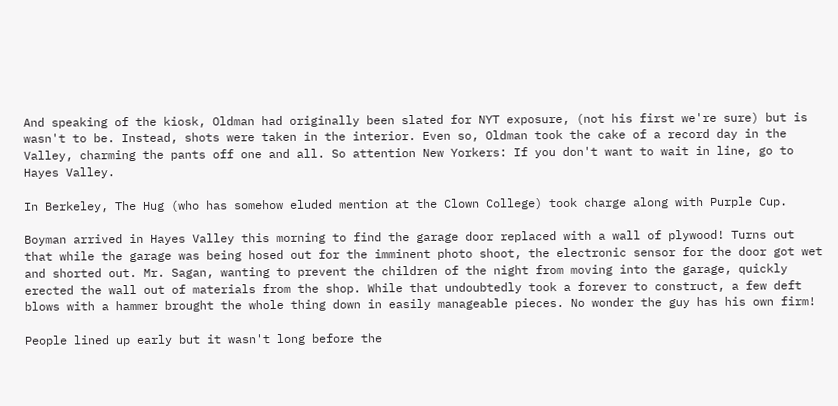And speaking of the kiosk, Oldman had originally been slated for NYT exposure, (not his first we're sure) but is wasn't to be. Instead, shots were taken in the interior. Even so, Oldman took the cake of a record day in the Valley, charming the pants off one and all. So attention New Yorkers: If you don't want to wait in line, go to Hayes Valley.

In Berkeley, The Hug (who has somehow eluded mention at the Clown College) took charge along with Purple Cup.

Boyman arrived in Hayes Valley this morning to find the garage door replaced with a wall of plywood! Turns out that while the garage was being hosed out for the imminent photo shoot, the electronic sensor for the door got wet and shorted out. Mr. Sagan, wanting to prevent the children of the night from moving into the garage, quickly erected the wall out of materials from the shop. While that undoubtedly took a forever to construct, a few deft blows with a hammer brought the whole thing down in easily manageable pieces. No wonder the guy has his own firm!

People lined up early but it wasn't long before the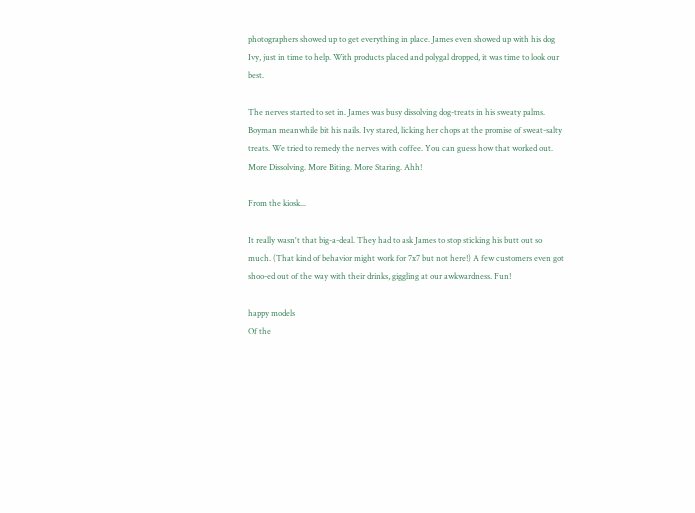photographers showed up to get everything in place. James even showed up with his dog Ivy, just in time to help. With products placed and polygal dropped, it was time to look our best.

The nerves started to set in. James was busy dissolving dog-treats in his sweaty palms. Boyman meanwhile bit his nails. Ivy stared, licking her chops at the promise of sweat-salty treats. We tried to remedy the nerves with coffee. You can guess how that worked out. More Dissolving. More Biting. More Staring. Ahh!

From the kiosk...

It really wasn't that big-a-deal. They had to ask James to stop sticking his butt out so much. (That kind of behavior might work for 7x7 but not here!) A few customers even got shoo-ed out of the way with their drinks, giggling at our awkwardness. Fun!

happy models
Of the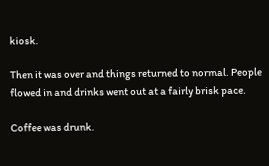kiosk.

Then it was over and things returned to normal. People flowed in and drinks went out at a fairly brisk pace.

Coffee was drunk.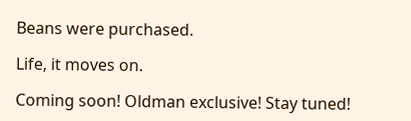Beans were purchased.

Life, it moves on.

Coming soon! Oldman exclusive! Stay tuned!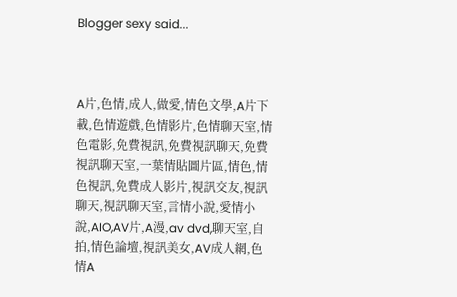Blogger sexy said...



A片,色情,成人,做愛,情色文學,A片下載,色情遊戲,色情影片,色情聊天室,情色電影,免費視訊,免費視訊聊天,免費視訊聊天室,一葉情貼圖片區,情色,情色視訊,免費成人影片,視訊交友,視訊聊天,視訊聊天室,言情小說,愛情小說,AIO,AV片,A漫,av dvd,聊天室,自拍,情色論壇,視訊美女,AV成人網,色情A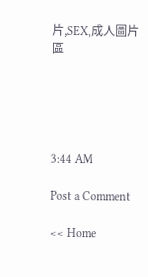片,SEX,成人圖片區





3:44 AM

Post a Comment

<< Home